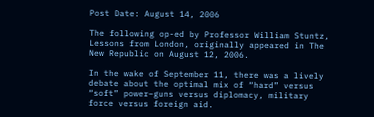Post Date: August 14, 2006

The following op-ed by Professor William Stuntz, Lessons from London, originally appeared in The New Republic on August 12, 2006.

In the wake of September 11, there was a lively debate about the optimal mix of “hard” versus “soft” power–guns versus diplomacy, military force versus foreign aid.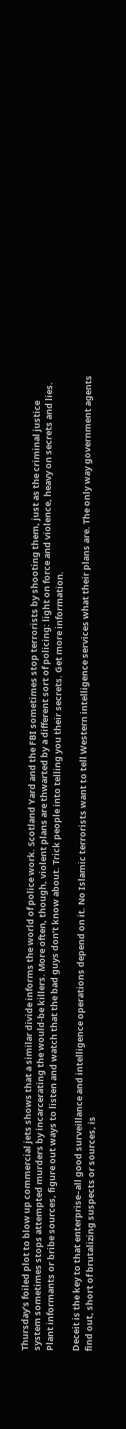Thursday’s foiled plot to blow up commercial jets shows that a similar divide informs the world of police work. Scotland Yard and the FBI sometimes stop terrorists by shooting them, just as the criminal justice system sometimes stops attempted murders by incarcerating the would-be killers. More often, though, violent plans are thwarted by a different sort of policing: light on force and violence, heavy on secrets and lies. Plant informants or bribe sources, figure out ways to listen and watch that the bad guys don’t know about. Trick people into telling you their secrets. Get more information.

Deceit is the key to that enterprise–all good surveillance and intelligence operations depend on it. No Islamic terrorists want to tell Western intelligence services what their plans are. The only way government agents find out, short of brutalizing suspects or sources, is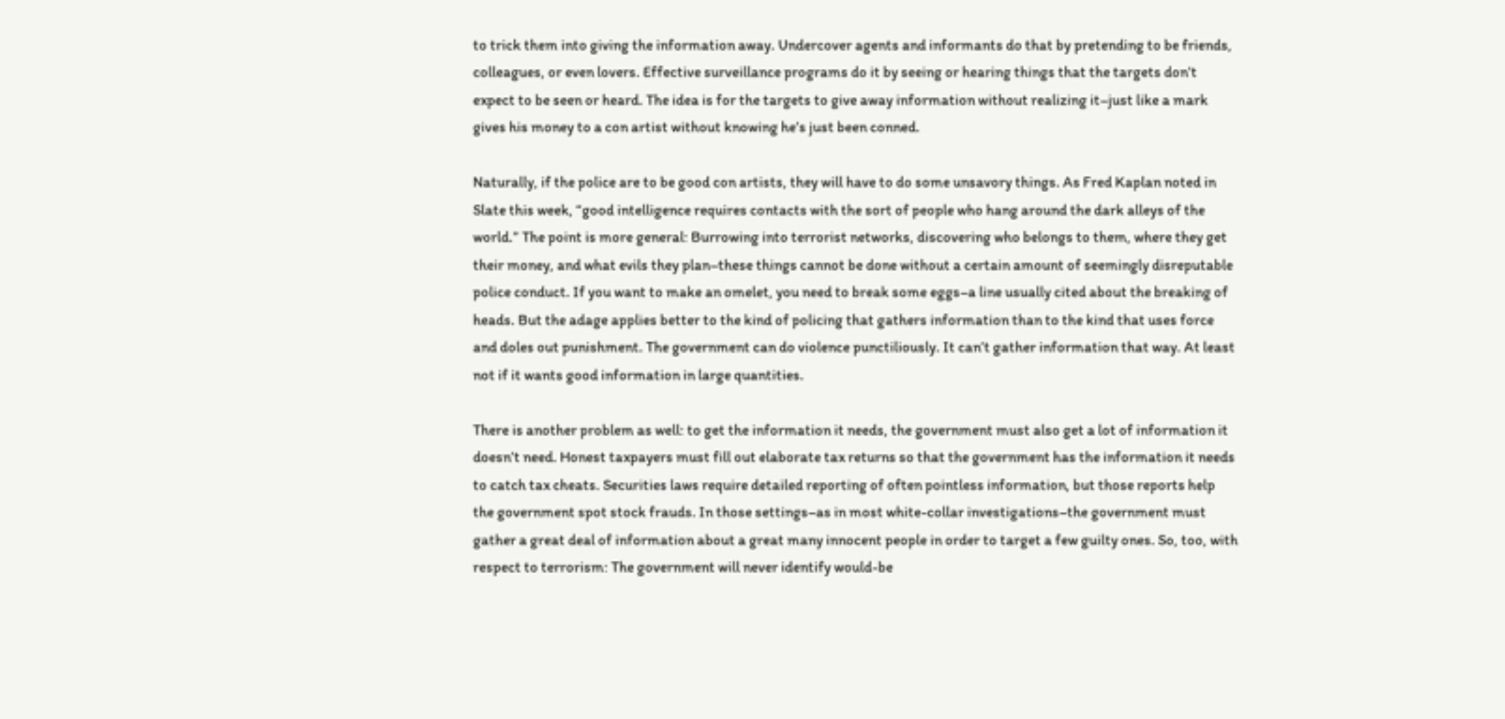to trick them into giving the information away. Undercover agents and informants do that by pretending to be friends, colleagues, or even lovers. Effective surveillance programs do it by seeing or hearing things that the targets don’t expect to be seen or heard. The idea is for the targets to give away information without realizing it–just like a mark gives his money to a con artist without knowing he’s just been conned.

Naturally, if the police are to be good con artists, they will have to do some unsavory things. As Fred Kaplan noted in Slate this week, “good intelligence requires contacts with the sort of people who hang around the dark alleys of the world.” The point is more general: Burrowing into terrorist networks, discovering who belongs to them, where they get their money, and what evils they plan–these things cannot be done without a certain amount of seemingly disreputable police conduct. If you want to make an omelet, you need to break some eggs–a line usually cited about the breaking of heads. But the adage applies better to the kind of policing that gathers information than to the kind that uses force and doles out punishment. The government can do violence punctiliously. It can’t gather information that way. At least not if it wants good information in large quantities.

There is another problem as well: to get the information it needs, the government must also get a lot of information it doesn’t need. Honest taxpayers must fill out elaborate tax returns so that the government has the information it needs to catch tax cheats. Securities laws require detailed reporting of often pointless information, but those reports help the government spot stock frauds. In those settings–as in most white-collar investigations–the government must gather a great deal of information about a great many innocent people in order to target a few guilty ones. So, too, with respect to terrorism: The government will never identify would-be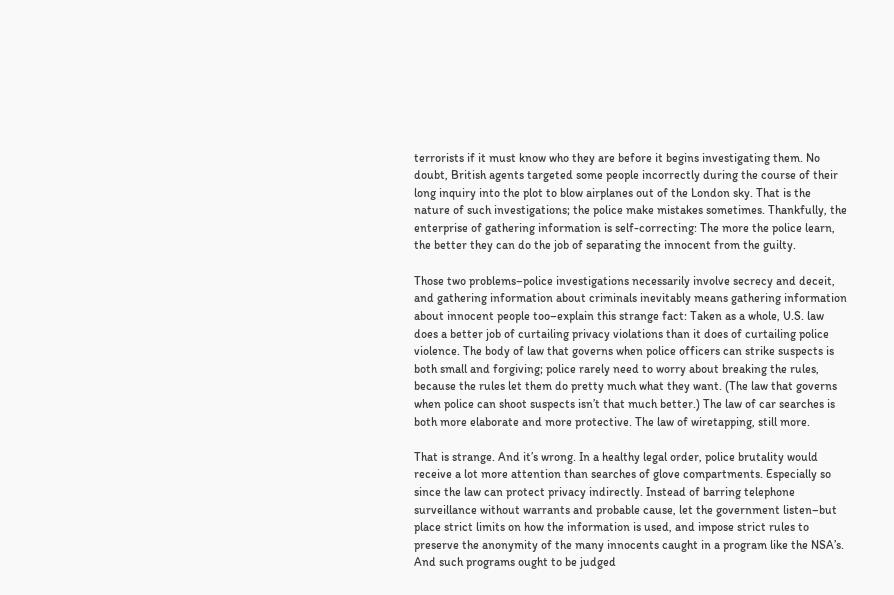terrorists if it must know who they are before it begins investigating them. No doubt, British agents targeted some people incorrectly during the course of their long inquiry into the plot to blow airplanes out of the London sky. That is the nature of such investigations; the police make mistakes sometimes. Thankfully, the enterprise of gathering information is self-correcting: The more the police learn, the better they can do the job of separating the innocent from the guilty.

Those two problems–police investigations necessarily involve secrecy and deceit, and gathering information about criminals inevitably means gathering information about innocent people too–explain this strange fact: Taken as a whole, U.S. law does a better job of curtailing privacy violations than it does of curtailing police violence. The body of law that governs when police officers can strike suspects is both small and forgiving; police rarely need to worry about breaking the rules, because the rules let them do pretty much what they want. (The law that governs when police can shoot suspects isn’t that much better.) The law of car searches is both more elaborate and more protective. The law of wiretapping, still more.

That is strange. And it’s wrong. In a healthy legal order, police brutality would receive a lot more attention than searches of glove compartments. Especially so since the law can protect privacy indirectly. Instead of barring telephone surveillance without warrants and probable cause, let the government listen–but place strict limits on how the information is used, and impose strict rules to preserve the anonymity of the many innocents caught in a program like the NSA’s. And such programs ought to be judged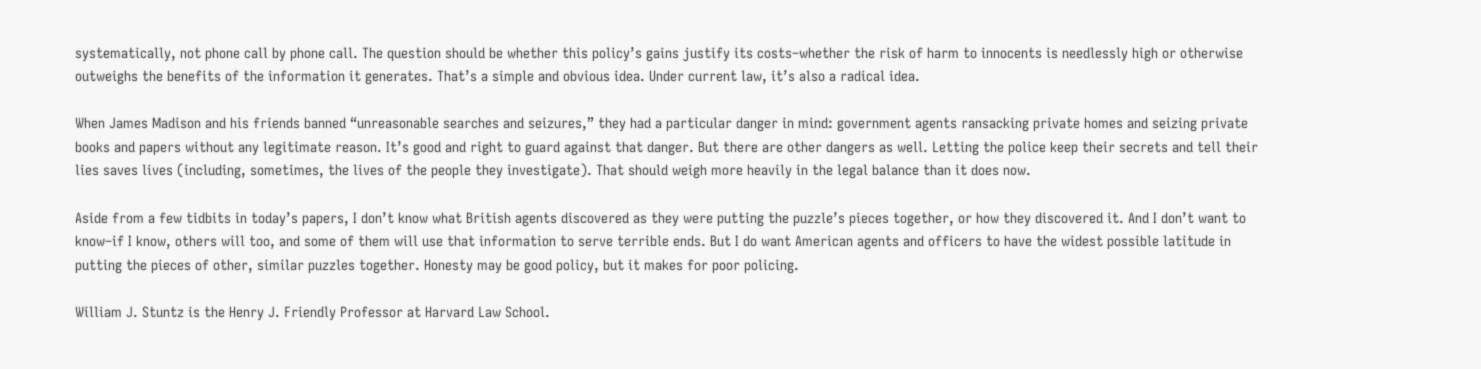systematically, not phone call by phone call. The question should be whether this policy’s gains justify its costs–whether the risk of harm to innocents is needlessly high or otherwise outweighs the benefits of the information it generates. That’s a simple and obvious idea. Under current law, it’s also a radical idea.

When James Madison and his friends banned “unreasonable searches and seizures,” they had a particular danger in mind: government agents ransacking private homes and seizing private books and papers without any legitimate reason. It’s good and right to guard against that danger. But there are other dangers as well. Letting the police keep their secrets and tell their lies saves lives (including, sometimes, the lives of the people they investigate). That should weigh more heavily in the legal balance than it does now.

Aside from a few tidbits in today’s papers, I don’t know what British agents discovered as they were putting the puzzle’s pieces together, or how they discovered it. And I don’t want to know–if I know, others will too, and some of them will use that information to serve terrible ends. But I do want American agents and officers to have the widest possible latitude in putting the pieces of other, similar puzzles together. Honesty may be good policy, but it makes for poor policing.

William J. Stuntz is the Henry J. Friendly Professor at Harvard Law School.